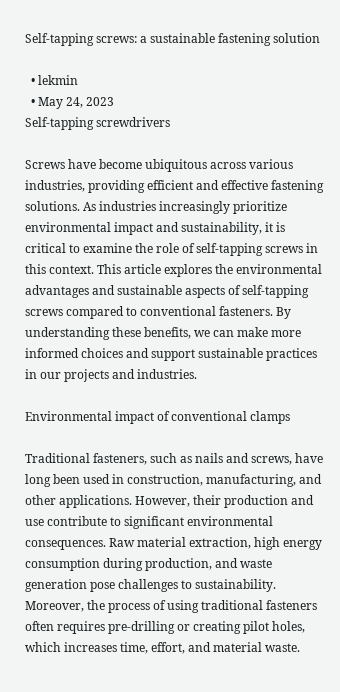Self-tapping screws: a sustainable fastening solution

  • lekmin
  • May 24, 2023
Self-tapping screwdrivers

Screws have become ubiquitous across various industries, providing efficient and effective fastening solutions. As industries increasingly prioritize environmental impact and sustainability, it is critical to examine the role of self-tapping screws in this context. This article explores the environmental advantages and sustainable aspects of self-tapping screws compared to conventional fasteners. By understanding these benefits, we can make more informed choices and support sustainable practices in our projects and industries.

Environmental impact of conventional clamps

Traditional fasteners, such as nails and screws, have long been used in construction, manufacturing, and other applications. However, their production and use contribute to significant environmental consequences. Raw material extraction, high energy consumption during production, and waste generation pose challenges to sustainability. Moreover, the process of using traditional fasteners often requires pre-drilling or creating pilot holes, which increases time, effort, and material waste.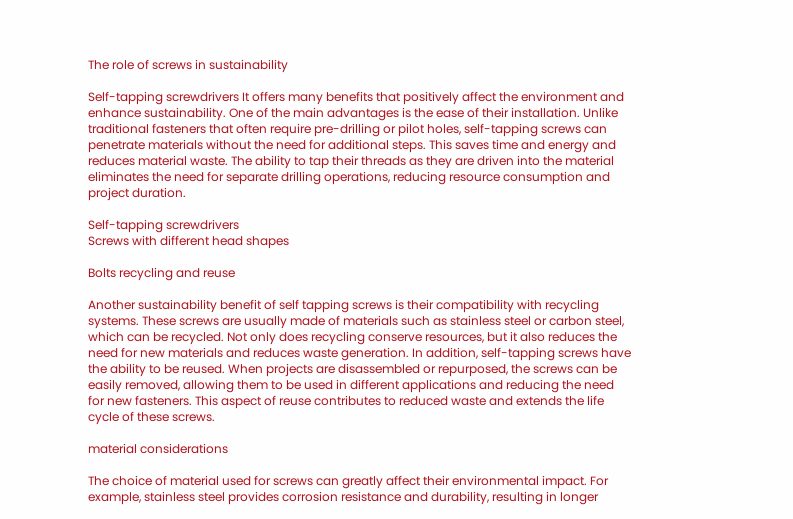The role of screws in sustainability

Self-tapping screwdrivers It offers many benefits that positively affect the environment and enhance sustainability. One of the main advantages is the ease of their installation. Unlike traditional fasteners that often require pre-drilling or pilot holes, self-tapping screws can penetrate materials without the need for additional steps. This saves time and energy and reduces material waste. The ability to tap their threads as they are driven into the material eliminates the need for separate drilling operations, reducing resource consumption and project duration.

Self-tapping screwdrivers
Screws with different head shapes

Bolts recycling and reuse

Another sustainability benefit of self tapping screws is their compatibility with recycling systems. These screws are usually made of materials such as stainless steel or carbon steel, which can be recycled. Not only does recycling conserve resources, but it also reduces the need for new materials and reduces waste generation. In addition, self-tapping screws have the ability to be reused. When projects are disassembled or repurposed, the screws can be easily removed, allowing them to be used in different applications and reducing the need for new fasteners. This aspect of reuse contributes to reduced waste and extends the life cycle of these screws.

material considerations

The choice of material used for screws can greatly affect their environmental impact. For example, stainless steel provides corrosion resistance and durability, resulting in longer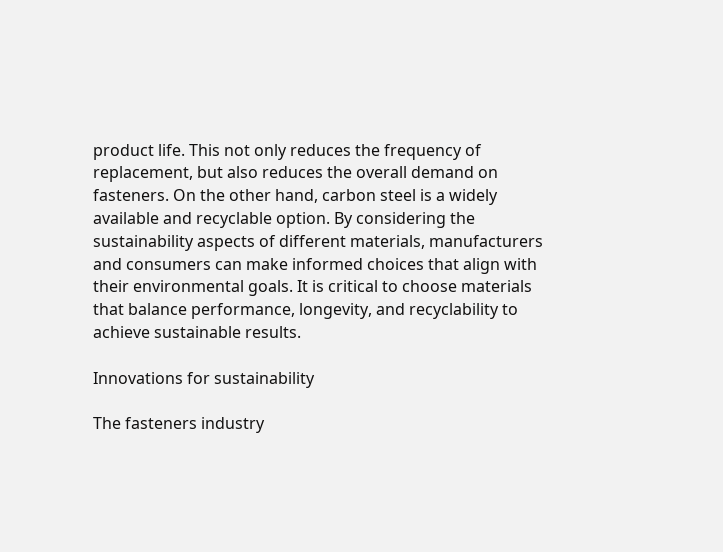product life. This not only reduces the frequency of replacement, but also reduces the overall demand on fasteners. On the other hand, carbon steel is a widely available and recyclable option. By considering the sustainability aspects of different materials, manufacturers and consumers can make informed choices that align with their environmental goals. It is critical to choose materials that balance performance, longevity, and recyclability to achieve sustainable results.

Innovations for sustainability

The fasteners industry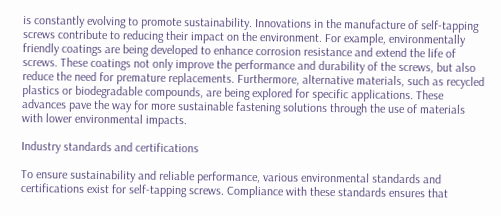is constantly evolving to promote sustainability. Innovations in the manufacture of self-tapping screws contribute to reducing their impact on the environment. For example, environmentally friendly coatings are being developed to enhance corrosion resistance and extend the life of screws. These coatings not only improve the performance and durability of the screws, but also reduce the need for premature replacements. Furthermore, alternative materials, such as recycled plastics or biodegradable compounds, are being explored for specific applications. These advances pave the way for more sustainable fastening solutions through the use of materials with lower environmental impacts.

Industry standards and certifications

To ensure sustainability and reliable performance, various environmental standards and certifications exist for self-tapping screws. Compliance with these standards ensures that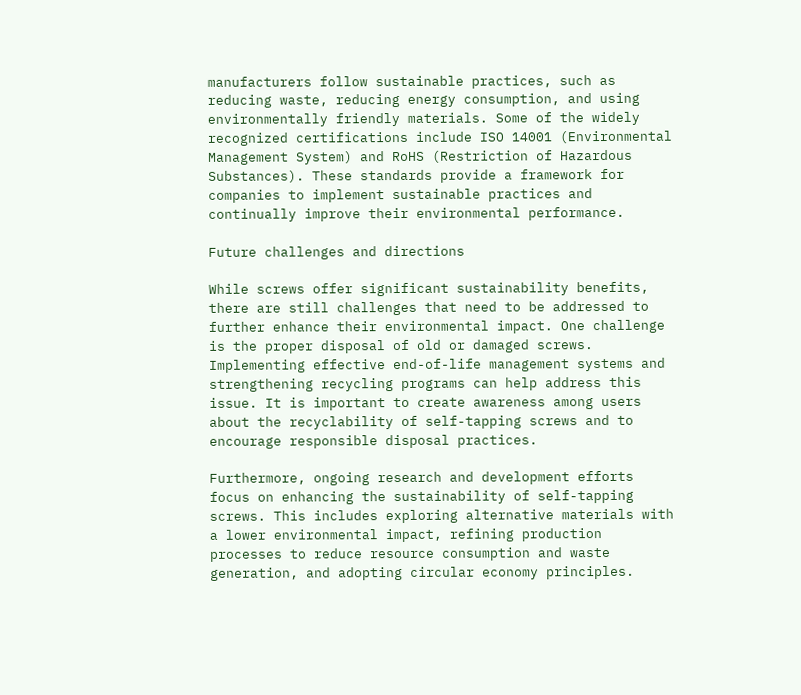manufacturers follow sustainable practices, such as reducing waste, reducing energy consumption, and using environmentally friendly materials. Some of the widely recognized certifications include ISO 14001 (Environmental Management System) and RoHS (Restriction of Hazardous Substances). These standards provide a framework for companies to implement sustainable practices and continually improve their environmental performance.

Future challenges and directions

While screws offer significant sustainability benefits, there are still challenges that need to be addressed to further enhance their environmental impact. One challenge is the proper disposal of old or damaged screws. Implementing effective end-of-life management systems and strengthening recycling programs can help address this issue. It is important to create awareness among users about the recyclability of self-tapping screws and to encourage responsible disposal practices.

Furthermore, ongoing research and development efforts focus on enhancing the sustainability of self-tapping screws. This includes exploring alternative materials with a lower environmental impact, refining production processes to reduce resource consumption and waste generation, and adopting circular economy principles.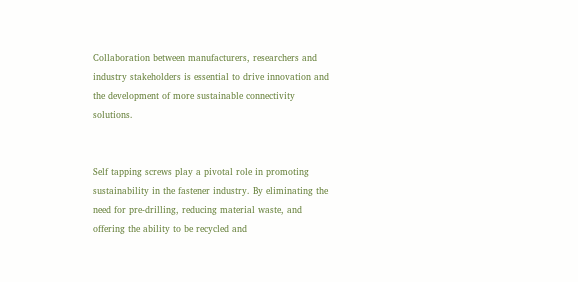Collaboration between manufacturers, researchers and industry stakeholders is essential to drive innovation and the development of more sustainable connectivity solutions.


Self tapping screws play a pivotal role in promoting sustainability in the fastener industry. By eliminating the need for pre-drilling, reducing material waste, and offering the ability to be recycled and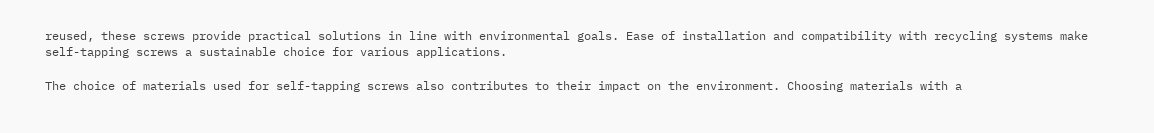reused, these screws provide practical solutions in line with environmental goals. Ease of installation and compatibility with recycling systems make self-tapping screws a sustainable choice for various applications.

The choice of materials used for self-tapping screws also contributes to their impact on the environment. Choosing materials with a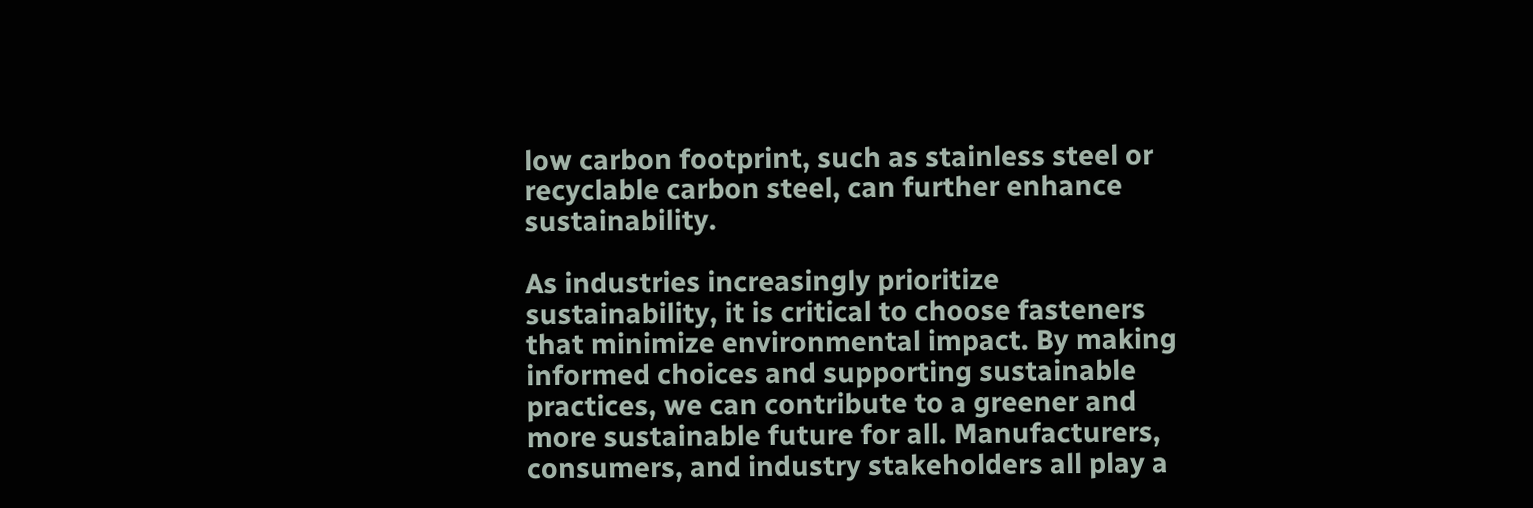low carbon footprint, such as stainless steel or recyclable carbon steel, can further enhance sustainability.

As industries increasingly prioritize sustainability, it is critical to choose fasteners that minimize environmental impact. By making informed choices and supporting sustainable practices, we can contribute to a greener and more sustainable future for all. Manufacturers, consumers, and industry stakeholders all play a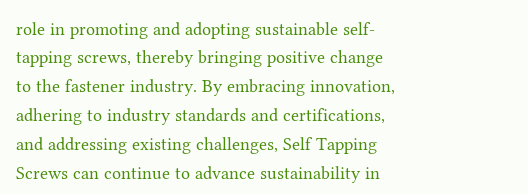role in promoting and adopting sustainable self-tapping screws, thereby bringing positive change to the fastener industry. By embracing innovation, adhering to industry standards and certifications, and addressing existing challenges, Self Tapping Screws can continue to advance sustainability in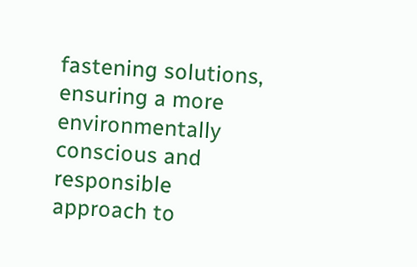fastening solutions, ensuring a more environmentally conscious and responsible approach to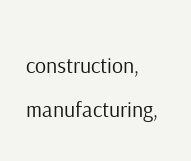construction, manufacturing,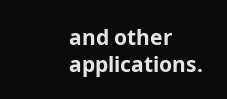and other applications.